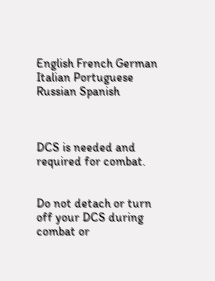English French German Italian Portuguese Russian Spanish



DCS is needed and required for combat.


Do not detach or turn off your DCS during combat or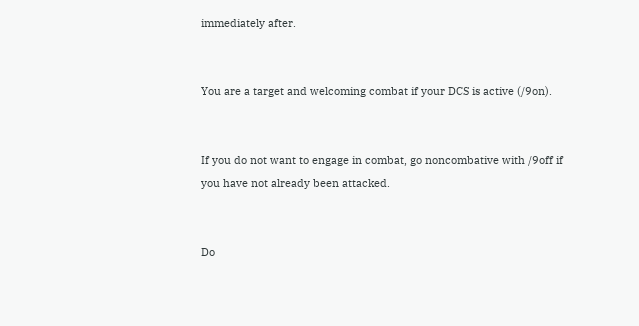immediately after.


You are a target and welcoming combat if your DCS is active (/9on).


If you do not want to engage in combat, go noncombative with /9off if you have not already been attacked.


Do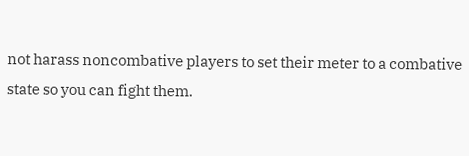not harass noncombative players to set their meter to a combative state so you can fight them.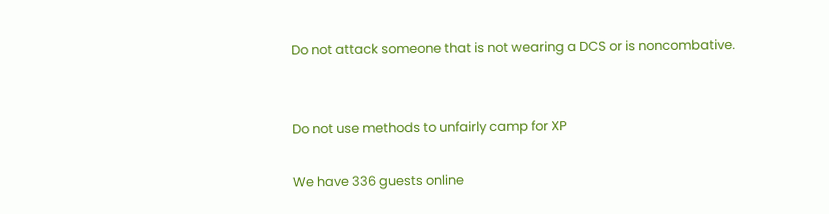Do not attack someone that is not wearing a DCS or is noncombative.


Do not use methods to unfairly camp for XP

We have 336 guests online